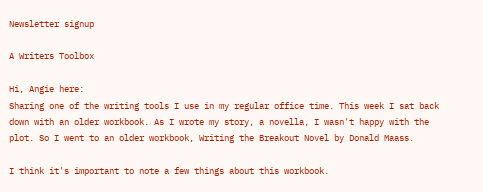Newsletter signup

A Writers Toolbox

Hi, Angie here:
Sharing one of the writing tools I use in my regular office time. This week I sat back down with an older workbook. As I wrote my story, a novella, I wasn't happy with the plot. So I went to an older workbook, Writing the Breakout Novel by Donald Maass.

I think it's important to note a few things about this workbook.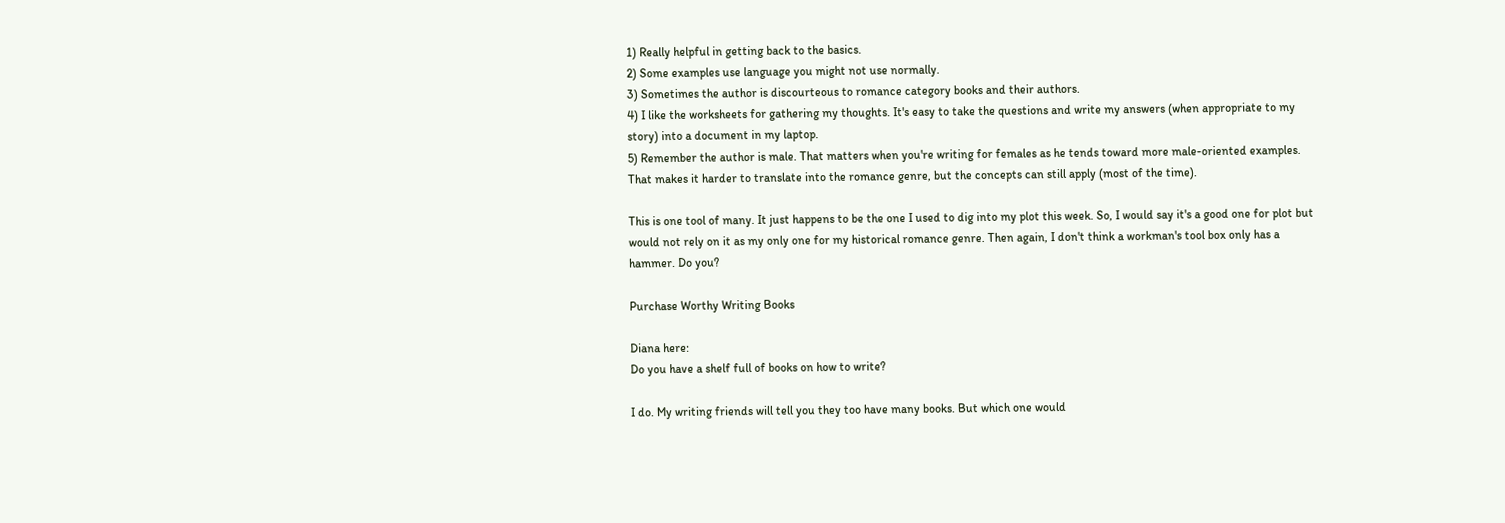1) Really helpful in getting back to the basics.
2) Some examples use language you might not use normally.
3) Sometimes the author is discourteous to romance category books and their authors.
4) I like the worksheets for gathering my thoughts. It's easy to take the questions and write my answers (when appropriate to my story) into a document in my laptop.
5) Remember the author is male. That matters when you're writing for females as he tends toward more male-oriented examples. That makes it harder to translate into the romance genre, but the concepts can still apply (most of the time).

This is one tool of many. It just happens to be the one I used to dig into my plot this week. So, I would say it's a good one for plot but would not rely on it as my only one for my historical romance genre. Then again, I don't think a workman's tool box only has a hammer. Do you?

Purchase Worthy Writing Books

Diana here:
Do you have a shelf full of books on how to write?

I do. My writing friends will tell you they too have many books. But which one would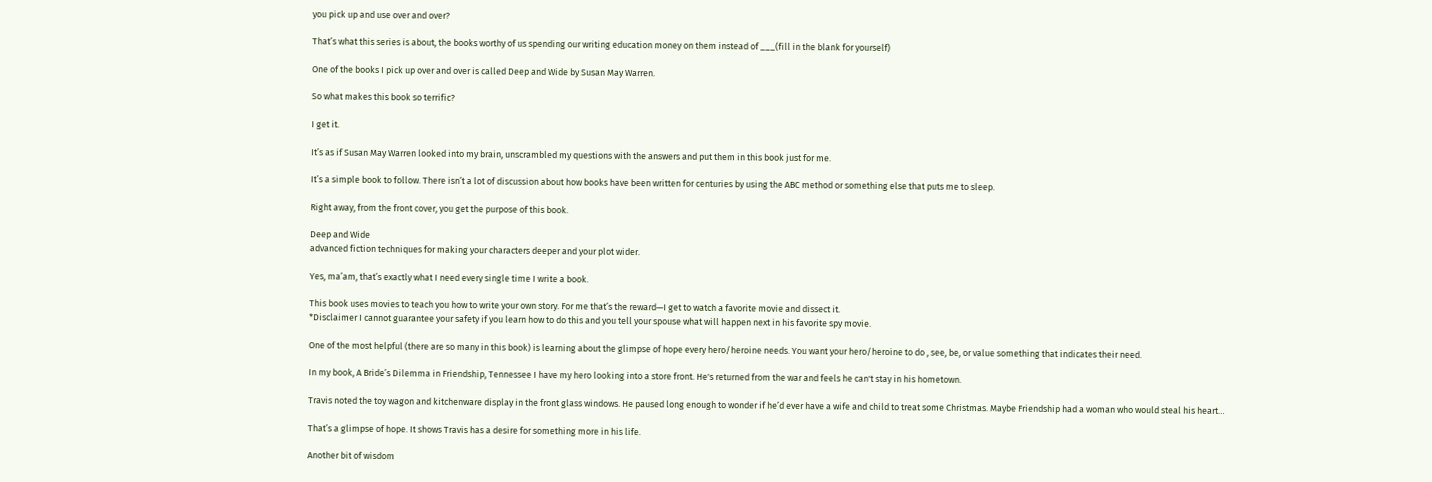you pick up and use over and over?

That’s what this series is about, the books worthy of us spending our writing education money on them instead of ___(fill in the blank for yourself)

One of the books I pick up over and over is called Deep and Wide by Susan May Warren.

So what makes this book so terrific?

I get it.

It’s as if Susan May Warren looked into my brain, unscrambled my questions with the answers and put them in this book just for me.

It’s a simple book to follow. There isn’t a lot of discussion about how books have been written for centuries by using the ABC method or something else that puts me to sleep.

Right away, from the front cover, you get the purpose of this book.

Deep and Wide
advanced fiction techniques for making your characters deeper and your plot wider.

Yes, ma’am, that’s exactly what I need every single time I write a book.

This book uses movies to teach you how to write your own story. For me that’s the reward—I get to watch a favorite movie and dissect it.
*Disclaimer I cannot guarantee your safety if you learn how to do this and you tell your spouse what will happen next in his favorite spy movie.

One of the most helpful (there are so many in this book) is learning about the glimpse of hope every hero/heroine needs. You want your hero/heroine to do , see, be, or value something that indicates their need.

In my book, A Bride’s Dilemma in Friendship, Tennessee I have my hero looking into a store front. He's returned from the war and feels he can't stay in his hometown.

Travis noted the toy wagon and kitchenware display in the front glass windows. He paused long enough to wonder if he’d ever have a wife and child to treat some Christmas. Maybe Friendship had a woman who would steal his heart…

That’s a glimpse of hope. It shows Travis has a desire for something more in his life.

Another bit of wisdom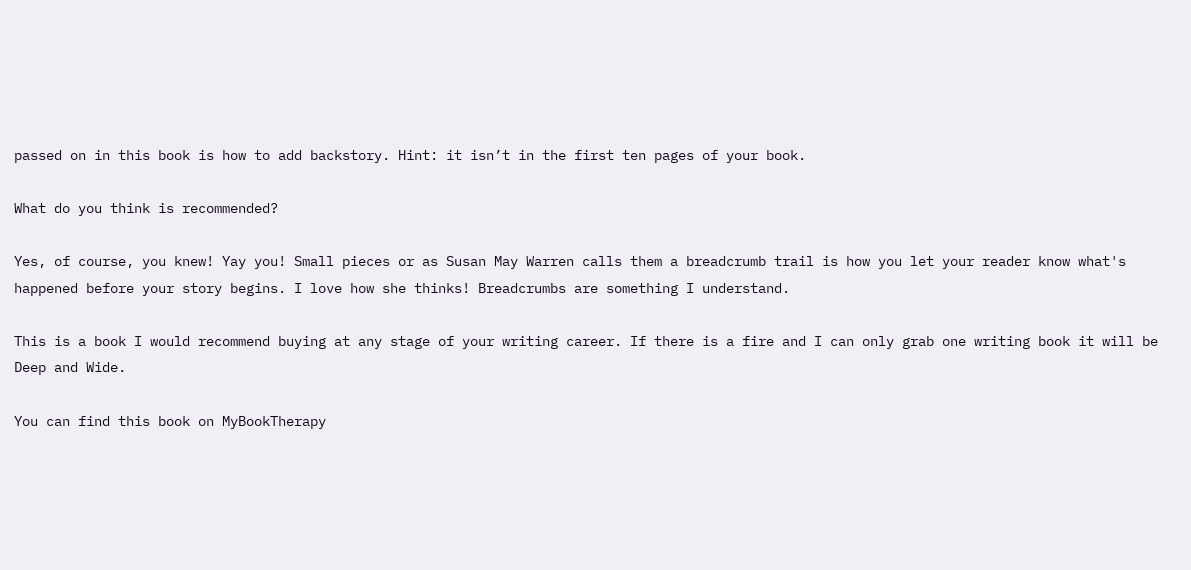passed on in this book is how to add backstory. Hint: it isn’t in the first ten pages of your book.

What do you think is recommended?

Yes, of course, you knew! Yay you! Small pieces or as Susan May Warren calls them a breadcrumb trail is how you let your reader know what's happened before your story begins. I love how she thinks! Breadcrumbs are something I understand.

This is a book I would recommend buying at any stage of your writing career. If there is a fire and I can only grab one writing book it will be Deep and Wide.

You can find this book on MyBookTherapy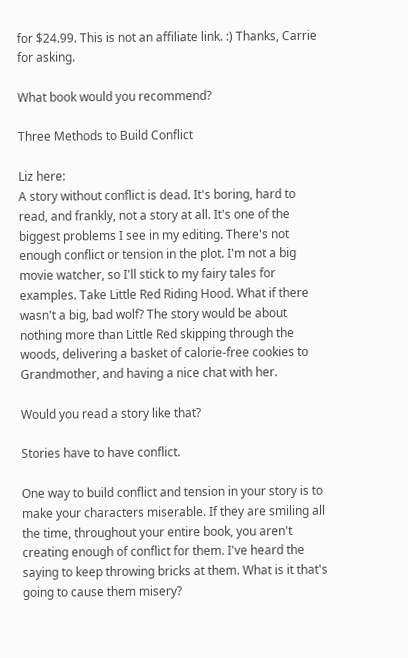for $24.99. This is not an affiliate link. :) Thanks, Carrie for asking.

What book would you recommend?

Three Methods to Build Conflict

Liz here:
A story without conflict is dead. It's boring, hard to read, and frankly, not a story at all. It's one of the biggest problems I see in my editing. There's not enough conflict or tension in the plot. I'm not a big movie watcher, so I'll stick to my fairy tales for examples. Take Little Red Riding Hood. What if there wasn't a big, bad wolf? The story would be about nothing more than Little Red skipping through the woods, delivering a basket of calorie-free cookies to Grandmother, and having a nice chat with her.

Would you read a story like that?

Stories have to have conflict.

One way to build conflict and tension in your story is to make your characters miserable. If they are smiling all the time, throughout your entire book, you aren't creating enough of conflict for them. I've heard the saying to keep throwing bricks at them. What is it that's going to cause them misery?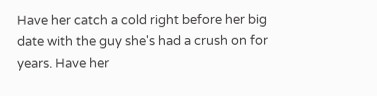Have her catch a cold right before her big date with the guy she's had a crush on for years. Have her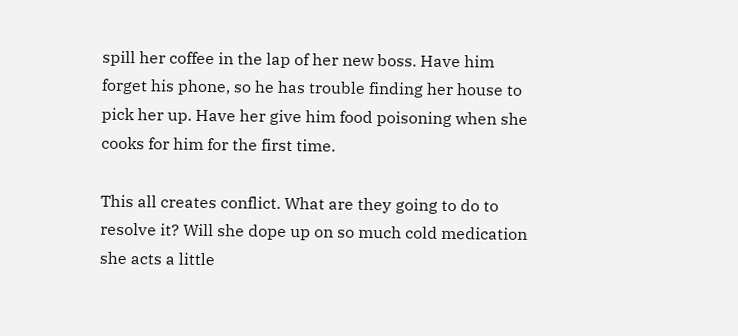spill her coffee in the lap of her new boss. Have him forget his phone, so he has trouble finding her house to pick her up. Have her give him food poisoning when she cooks for him for the first time.

This all creates conflict. What are they going to do to resolve it? Will she dope up on so much cold medication she acts a little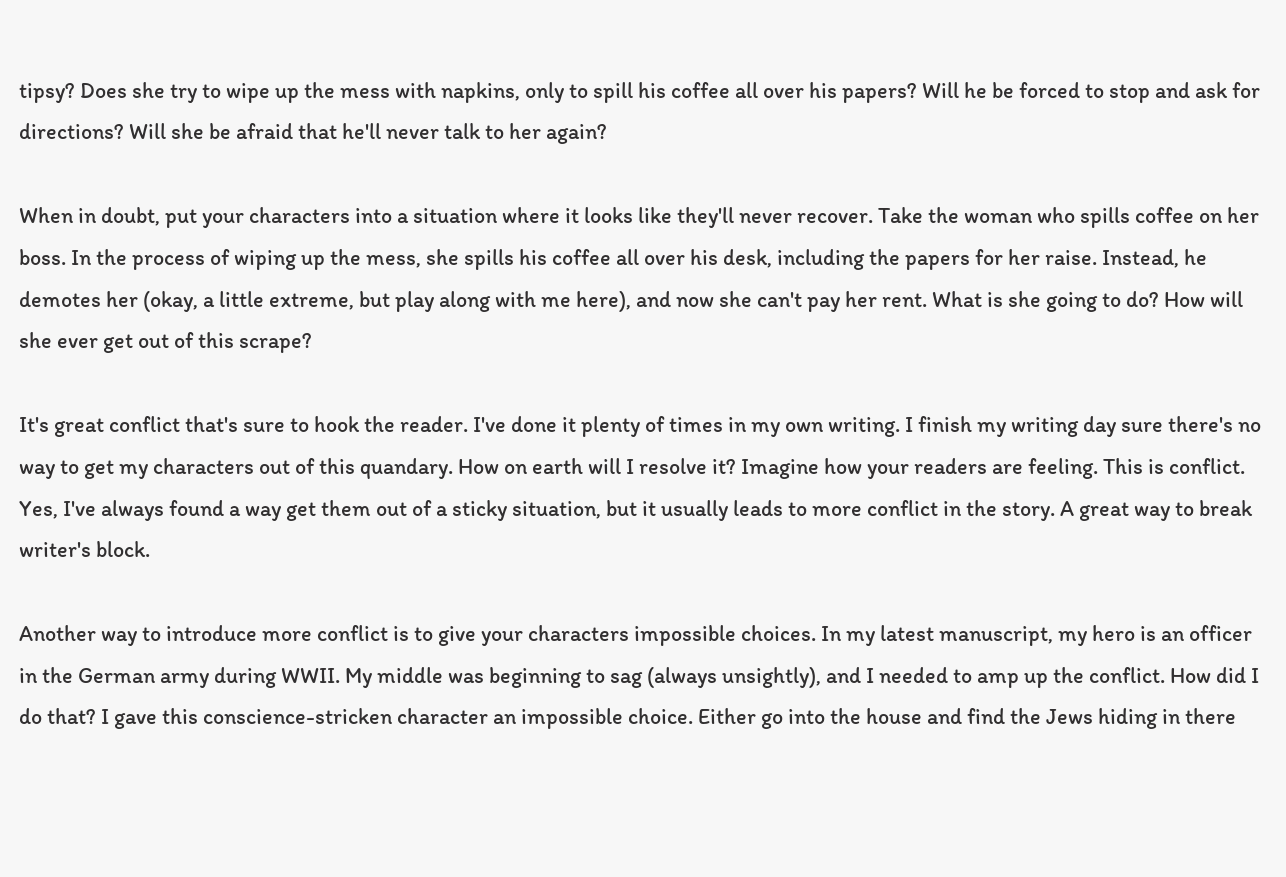tipsy? Does she try to wipe up the mess with napkins, only to spill his coffee all over his papers? Will he be forced to stop and ask for directions? Will she be afraid that he'll never talk to her again?

When in doubt, put your characters into a situation where it looks like they'll never recover. Take the woman who spills coffee on her boss. In the process of wiping up the mess, she spills his coffee all over his desk, including the papers for her raise. Instead, he demotes her (okay, a little extreme, but play along with me here), and now she can't pay her rent. What is she going to do? How will she ever get out of this scrape?

It's great conflict that's sure to hook the reader. I've done it plenty of times in my own writing. I finish my writing day sure there's no way to get my characters out of this quandary. How on earth will I resolve it? Imagine how your readers are feeling. This is conflict. Yes, I've always found a way get them out of a sticky situation, but it usually leads to more conflict in the story. A great way to break writer's block.

Another way to introduce more conflict is to give your characters impossible choices. In my latest manuscript, my hero is an officer in the German army during WWII. My middle was beginning to sag (always unsightly), and I needed to amp up the conflict. How did I do that? I gave this conscience-stricken character an impossible choice. Either go into the house and find the Jews hiding in there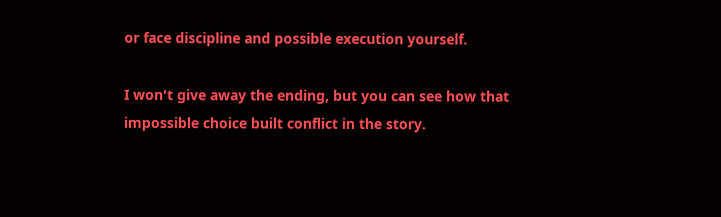or face discipline and possible execution yourself.

I won't give away the ending, but you can see how that impossible choice built conflict in the story.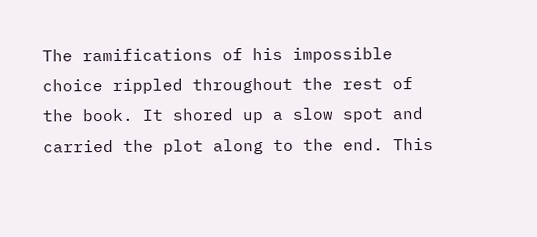The ramifications of his impossible choice rippled throughout the rest of the book. It shored up a slow spot and carried the plot along to the end. This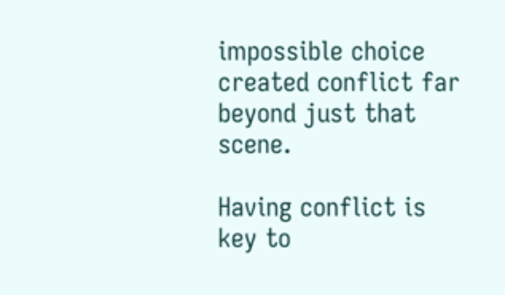impossible choice created conflict far beyond just that scene.

Having conflict is key to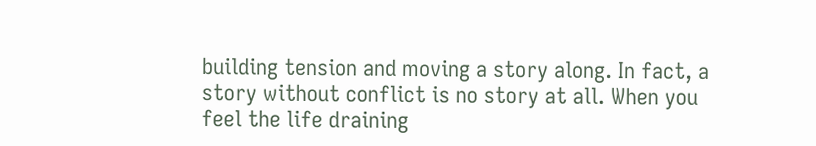building tension and moving a story along. In fact, a story without conflict is no story at all. When you feel the life draining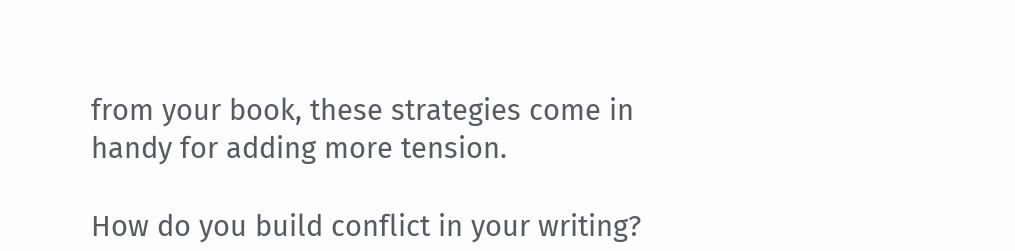from your book, these strategies come in handy for adding more tension.

How do you build conflict in your writing?